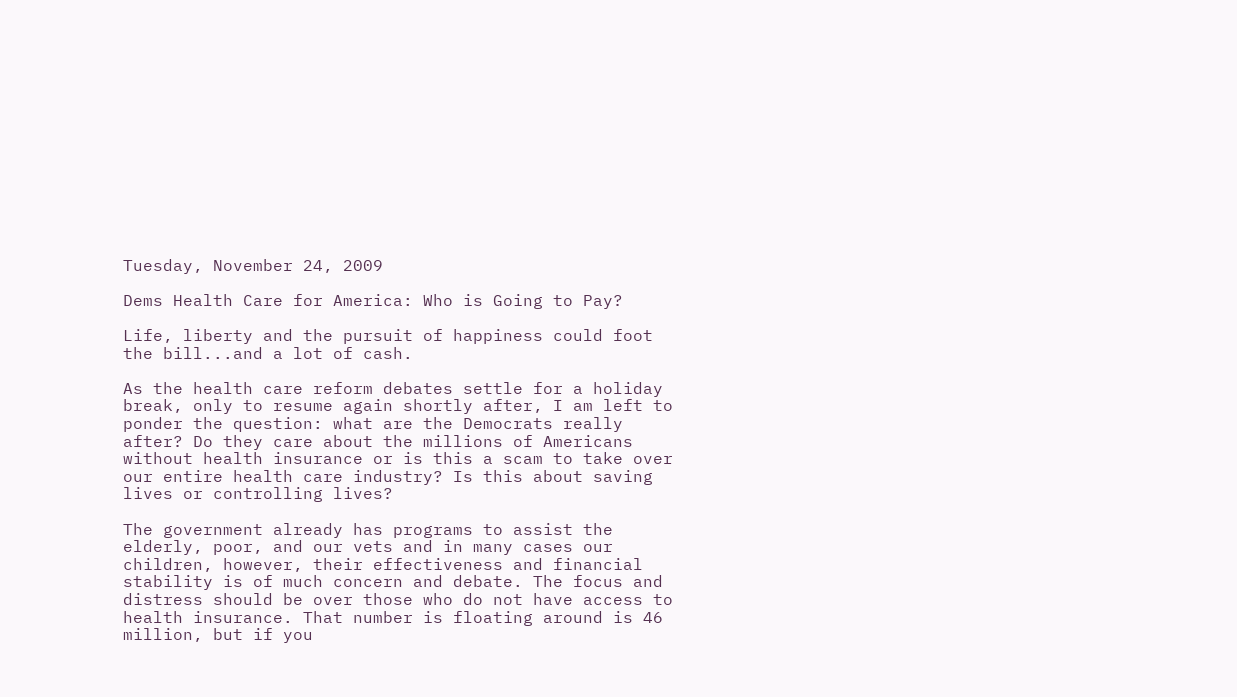Tuesday, November 24, 2009

Dems Health Care for America: Who is Going to Pay?

Life, liberty and the pursuit of happiness could foot the bill...and a lot of cash.

As the health care reform debates settle for a holiday break, only to resume again shortly after, I am left to ponder the question: what are the Democrats really after? Do they care about the millions of Americans without health insurance or is this a scam to take over our entire health care industry? Is this about saving lives or controlling lives?

The government already has programs to assist the elderly, poor, and our vets and in many cases our children, however, their effectiveness and financial stability is of much concern and debate. The focus and distress should be over those who do not have access to health insurance. That number is floating around is 46 million, but if you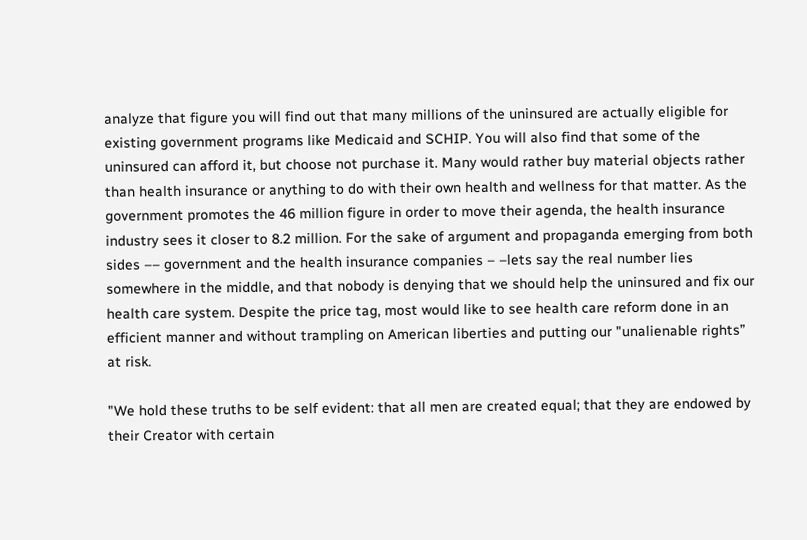analyze that figure you will find out that many millions of the uninsured are actually eligible for existing government programs like Medicaid and SCHIP. You will also find that some of the uninsured can afford it, but choose not purchase it. Many would rather buy material objects rather than health insurance or anything to do with their own health and wellness for that matter. As the government promotes the 46 million figure in order to move their agenda, the health insurance industry sees it closer to 8.2 million. For the sake of argument and propaganda emerging from both sides –– government and the health insurance companies – –lets say the real number lies somewhere in the middle, and that nobody is denying that we should help the uninsured and fix our health care system. Despite the price tag, most would like to see health care reform done in an efficient manner and without trampling on American liberties and putting our "unalienable rights” at risk.

"We hold these truths to be self evident: that all men are created equal; that they are endowed by their Creator with certain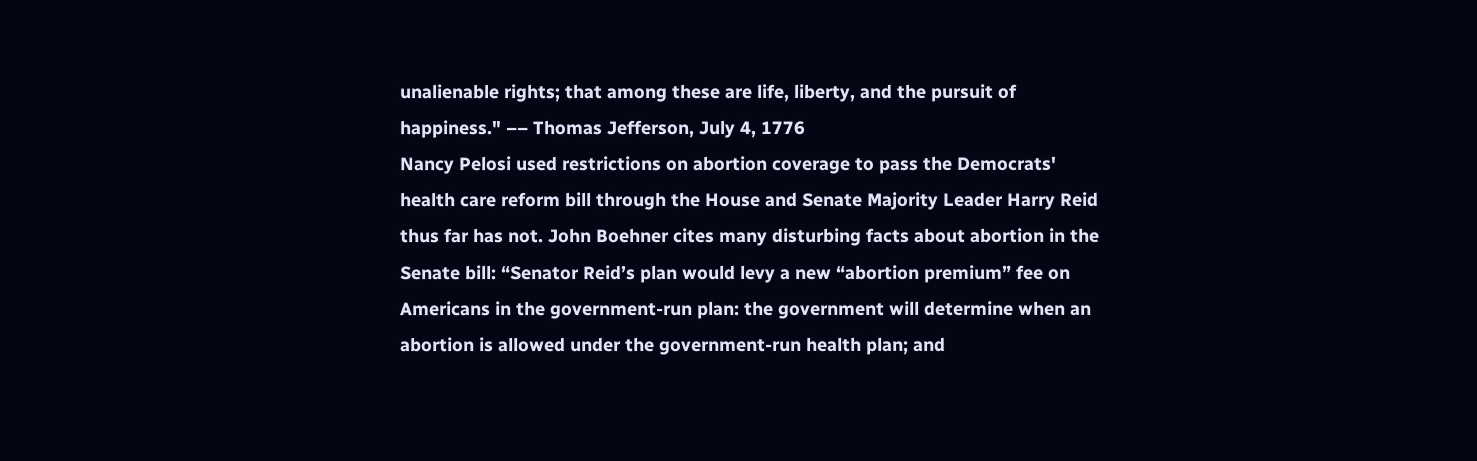unalienable rights; that among these are life, liberty, and the pursuit of happiness." –– Thomas Jefferson, July 4, 1776
Nancy Pelosi used restrictions on abortion coverage to pass the Democrats' health care reform bill through the House and Senate Majority Leader Harry Reid thus far has not. John Boehner cites many disturbing facts about abortion in the Senate bill: “Senator Reid’s plan would levy a new “abortion premium” fee on Americans in the government-run plan: the government will determine when an abortion is allowed under the government-run health plan; and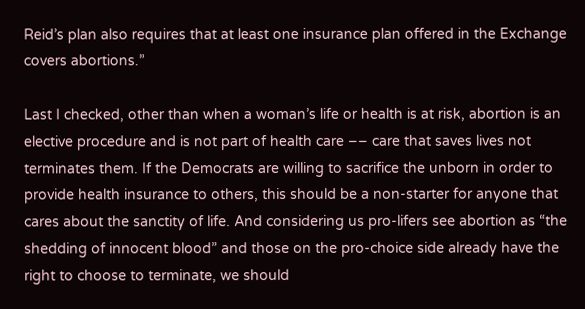Reid’s plan also requires that at least one insurance plan offered in the Exchange covers abortions.”

Last I checked, other than when a woman’s life or health is at risk, abortion is an elective procedure and is not part of health care –– care that saves lives not terminates them. If the Democrats are willing to sacrifice the unborn in order to provide health insurance to others, this should be a non-starter for anyone that cares about the sanctity of life. And considering us pro-lifers see abortion as “the shedding of innocent blood” and those on the pro-choice side already have the right to choose to terminate, we should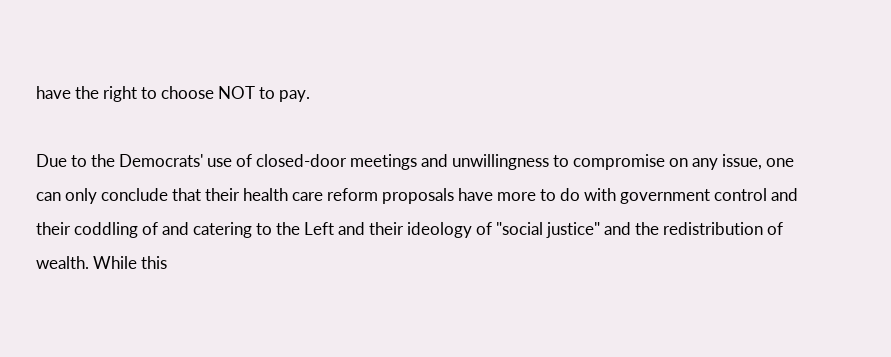have the right to choose NOT to pay.

Due to the Democrats' use of closed-door meetings and unwillingness to compromise on any issue, one can only conclude that their health care reform proposals have more to do with government control and their coddling of and catering to the Left and their ideology of "social justice" and the redistribution of wealth. While this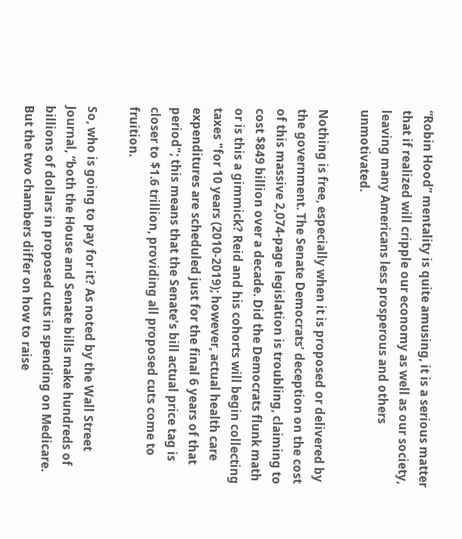“Robin Hood” mentality is quite amusing, it is a serious matter that if realized will cripple our economy as well as our society, leaving many Americans less prosperous and others unmotivated.

Nothing is free, especially when it is proposed or delivered by the government. The Senate Democrats’ deception on the cost of this massive 2,074-page legislation is troubling, claiming to cost $849 billion over a decade. Did the Democrats flunk math or is this a gimmick? Reid and his cohorts will begin collecting taxes "for 10 years (2010-2019); however, actual health care expenditures are scheduled just for the final 6 years of that period"; this means that the Senate’s bill actual price tag is closer to $1.6 trillion, providing all proposed cuts come to fruition.

So, who is going to pay for it? As noted by the Wall Street Journal, “both the House and Senate bills make hundreds of billions of dollars in proposed cuts in spending on Medicare. But the two chambers differ on how to raise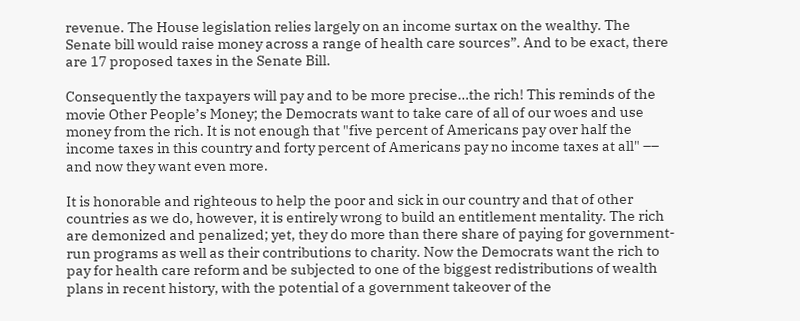revenue. The House legislation relies largely on an income surtax on the wealthy. The Senate bill would raise money across a range of health care sources”. And to be exact, there are 17 proposed taxes in the Senate Bill.

Consequently the taxpayers will pay and to be more precise…the rich! This reminds of the movie Other People’s Money; the Democrats want to take care of all of our woes and use money from the rich. It is not enough that "five percent of Americans pay over half the income taxes in this country and forty percent of Americans pay no income taxes at all" –– and now they want even more.

It is honorable and righteous to help the poor and sick in our country and that of other countries as we do, however, it is entirely wrong to build an entitlement mentality. The rich are demonized and penalized; yet, they do more than there share of paying for government-run programs as well as their contributions to charity. Now the Democrats want the rich to pay for health care reform and be subjected to one of the biggest redistributions of wealth plans in recent history, with the potential of a government takeover of the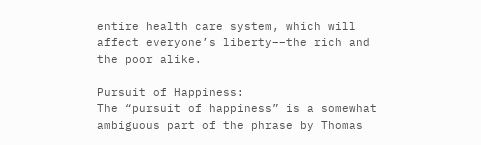entire health care system, which will affect everyone’s liberty––the rich and the poor alike.

Pursuit of Happiness:
The “pursuit of happiness” is a somewhat ambiguous part of the phrase by Thomas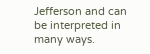Jefferson and can be interpreted in many ways.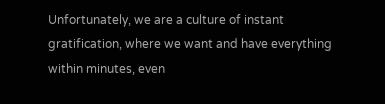Unfortunately, we are a culture of instant gratification, where we want and have everything within minutes, even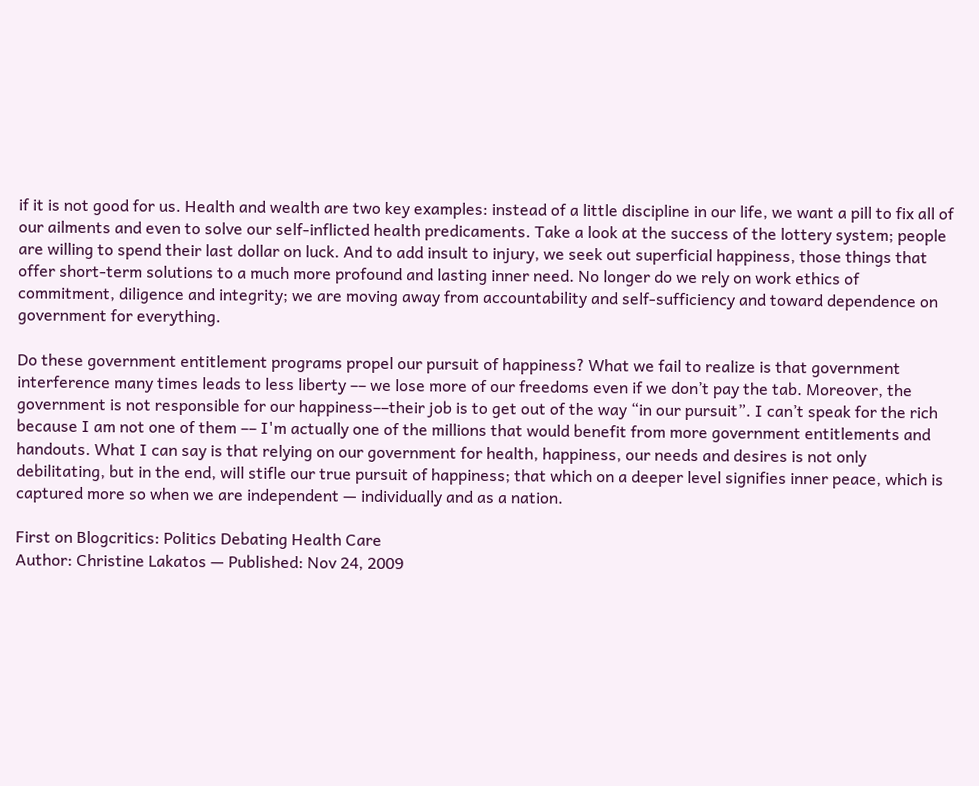if it is not good for us. Health and wealth are two key examples: instead of a little discipline in our life, we want a pill to fix all of our ailments and even to solve our self-inflicted health predicaments. Take a look at the success of the lottery system; people are willing to spend their last dollar on luck. And to add insult to injury, we seek out superficial happiness, those things that offer short-term solutions to a much more profound and lasting inner need. No longer do we rely on work ethics of commitment, diligence and integrity; we are moving away from accountability and self-sufficiency and toward dependence on government for everything.

Do these government entitlement programs propel our pursuit of happiness? What we fail to realize is that government interference many times leads to less liberty –– we lose more of our freedoms even if we don’t pay the tab. Moreover, the government is not responsible for our happiness––their job is to get out of the way “in our pursuit”. I can’t speak for the rich because I am not one of them –– I'm actually one of the millions that would benefit from more government entitlements and handouts. What I can say is that relying on our government for health, happiness, our needs and desires is not only debilitating, but in the end, will stifle our true pursuit of happiness; that which on a deeper level signifies inner peace, which is captured more so when we are independent — individually and as a nation.

First on Blogcritics: Politics Debating Health Care
Author: Christine Lakatos — Published: Nov 24, 2009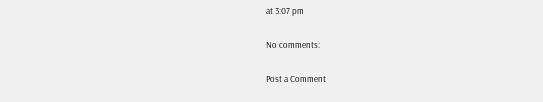at 3:07 pm

No comments:

Post a Comment